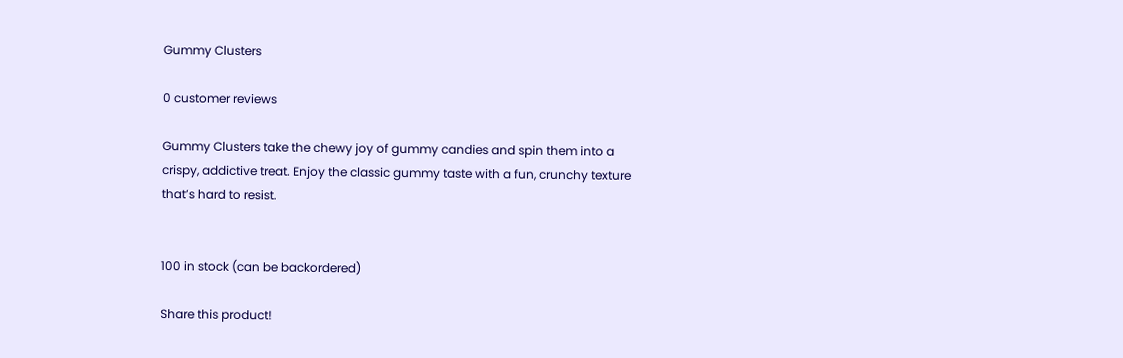Gummy Clusters

0 customer reviews

Gummy Clusters take the chewy joy of gummy candies and spin them into a crispy, addictive treat. Enjoy the classic gummy taste with a fun, crunchy texture that’s hard to resist.


100 in stock (can be backordered)

Share this product!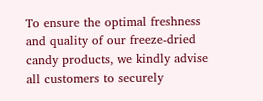To ensure the optimal freshness and quality of our freeze-dried candy products, we kindly advise all customers to securely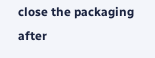close the packaging after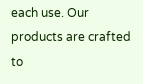each use. Our products are crafted to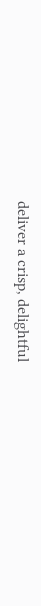deliver a crisp, delightful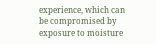experience, which can be compromised by exposure to moisture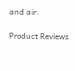and air.

Product Reviews